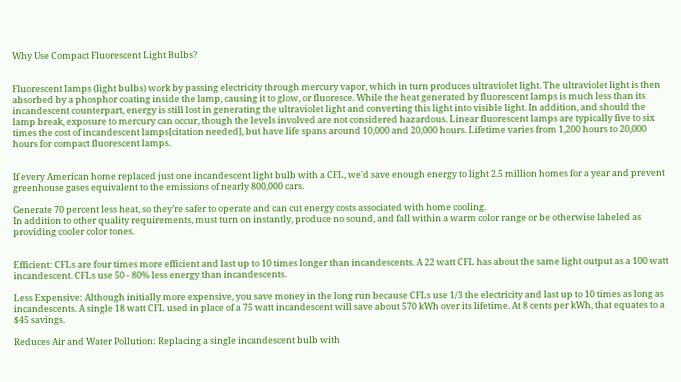Why Use Compact Fluorescent Light Bulbs?


Fluorescent lamps (light bulbs) work by passing electricity through mercury vapor, which in turn produces ultraviolet light. The ultraviolet light is then absorbed by a phosphor coating inside the lamp, causing it to glow, or fluoresce. While the heat generated by fluorescent lamps is much less than its incandescent counterpart, energy is still lost in generating the ultraviolet light and converting this light into visible light. In addition, and should the lamp break, exposure to mercury can occur, though the levels involved are not considered hazardous. Linear fluorescent lamps are typically five to six times the cost of incandescent lamps[citation needed], but have life spans around 10,000 and 20,000 hours. Lifetime varies from 1,200 hours to 20,000 hours for compact fluorescent lamps.


If every American home replaced just one incandescent light bulb with a CFL, we'd save enough energy to light 2.5 million homes for a year and prevent greenhouse gases equivalent to the emissions of nearly 800,000 cars.

Generate 70 percent less heat, so they’re safer to operate and can cut energy costs associated with home cooling.
In addition to other quality requirements, must turn on instantly, produce no sound, and fall within a warm color range or be otherwise labeled as providing cooler color tones.


Efficient: CFLs are four times more efficient and last up to 10 times longer than incandescents. A 22 watt CFL has about the same light output as a 100 watt incandescent. CFLs use 50 - 80% less energy than incandescents.

Less Expensive: Although initially more expensive, you save money in the long run because CFLs use 1/3 the electricity and last up to 10 times as long as incandescents. A single 18 watt CFL used in place of a 75 watt incandescent will save about 570 kWh over its lifetime. At 8 cents per kWh, that equates to a $45 savings.

Reduces Air and Water Pollution: Replacing a single incandescent bulb with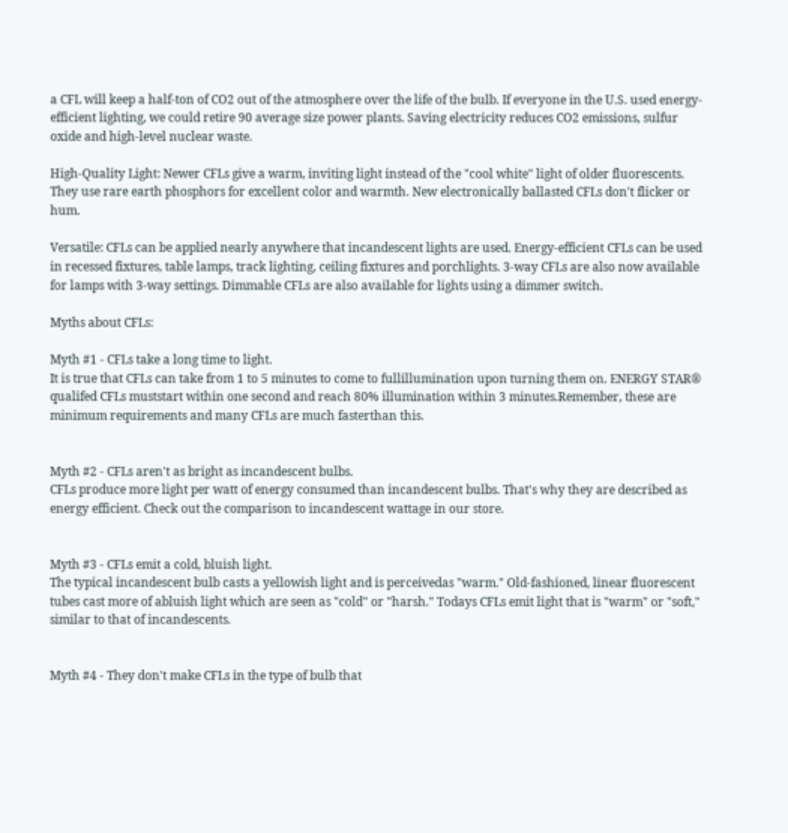a CFL will keep a half-ton of CO2 out of the atmosphere over the life of the bulb. If everyone in the U.S. used energy-efficient lighting, we could retire 90 average size power plants. Saving electricity reduces CO2 emissions, sulfur oxide and high-level nuclear waste.

High-Quality Light: Newer CFLs give a warm, inviting light instead of the "cool white" light of older fluorescents. They use rare earth phosphors for excellent color and warmth. New electronically ballasted CFLs don't flicker or hum.

Versatile: CFLs can be applied nearly anywhere that incandescent lights are used. Energy-efficient CFLs can be used in recessed fixtures, table lamps, track lighting, ceiling fixtures and porchlights. 3-way CFLs are also now available for lamps with 3-way settings. Dimmable CFLs are also available for lights using a dimmer switch.

Myths about CFLs:

Myth #1 - CFLs take a long time to light.
It is true that CFLs can take from 1 to 5 minutes to come to fullillumination upon turning them on. ENERGY STAR® qualifed CFLs muststart within one second and reach 80% illumination within 3 minutes.Remember, these are minimum requirements and many CFLs are much fasterthan this.


Myth #2 - CFLs aren't as bright as incandescent bulbs.
CFLs produce more light per watt of energy consumed than incandescent bulbs. That's why they are described as energy efficient. Check out the comparison to incandescent wattage in our store.


Myth #3 - CFLs emit a cold, bluish light.
The typical incandescent bulb casts a yellowish light and is perceivedas "warm." Old-fashioned, linear fluorescent tubes cast more of abluish light which are seen as "cold" or "harsh." Todays CFLs emit light that is "warm" or "soft," similar to that of incandescents.


Myth #4 - They don't make CFLs in the type of bulb that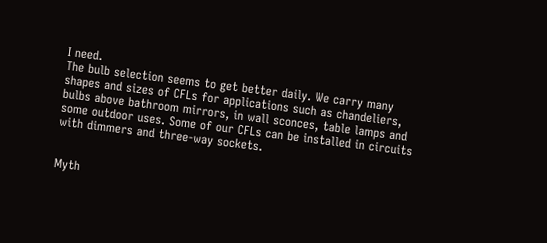I need.
The bulb selection seems to get better daily. We carry many shapes and sizes of CFLs for applications such as chandeliers, bulbs above bathroom mirrors, in wall sconces, table lamps and some outdoor uses. Some of our CFLs can be installed in circuits with dimmers and three-way sockets.


Myth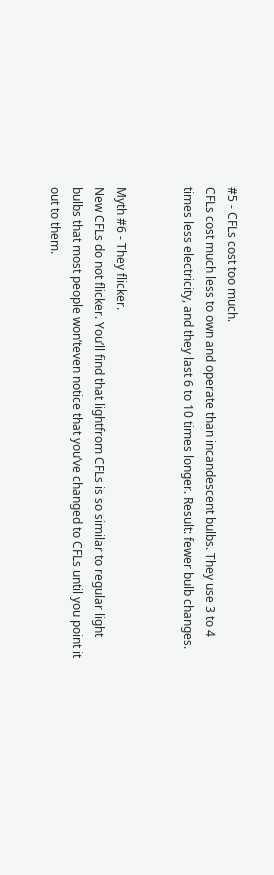#5 - CFLs cost too much.
CFLs cost much less to own and operate than incandescent bulbs. They use 3 to 4 times less electricity, and they last 6 to 10 times longer. Result: fewer bulb changes.


Myth #6 - They flicker.
New CFLs do not flicker. You’ll find that lightfrom CFLs is so similar to regular light bulbs that most people won’teven notice that you’ve changed to CFLs until you point it out to them.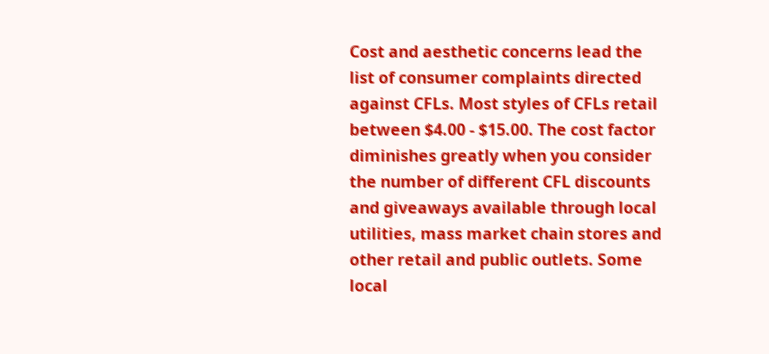Cost and aesthetic concerns lead the list of consumer complaints directed against CFLs. Most styles of CFLs retail between $4.00 - $15.00. The cost factor diminishes greatly when you consider the number of different CFL discounts and giveaways available through local utilities, mass market chain stores and other retail and public outlets. Some local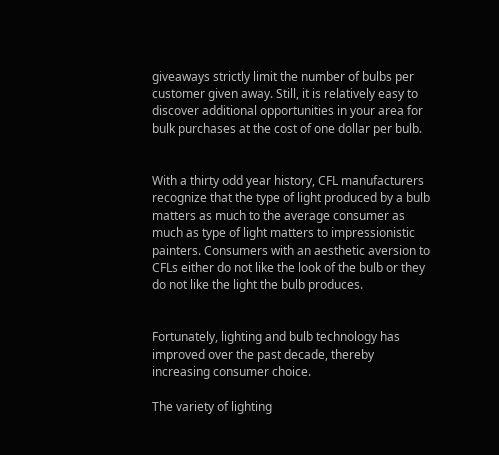giveaways strictly limit the number of bulbs per customer given away. Still, it is relatively easy to discover additional opportunities in your area for bulk purchases at the cost of one dollar per bulb.


With a thirty odd year history, CFL manufacturers recognize that the type of light produced by a bulb matters as much to the average consumer as much as type of light matters to impressionistic painters. Consumers with an aesthetic aversion to CFLs either do not like the look of the bulb or they do not like the light the bulb produces.


Fortunately, lighting and bulb technology has improved over the past decade, thereby increasing consumer choice.

The variety of lighting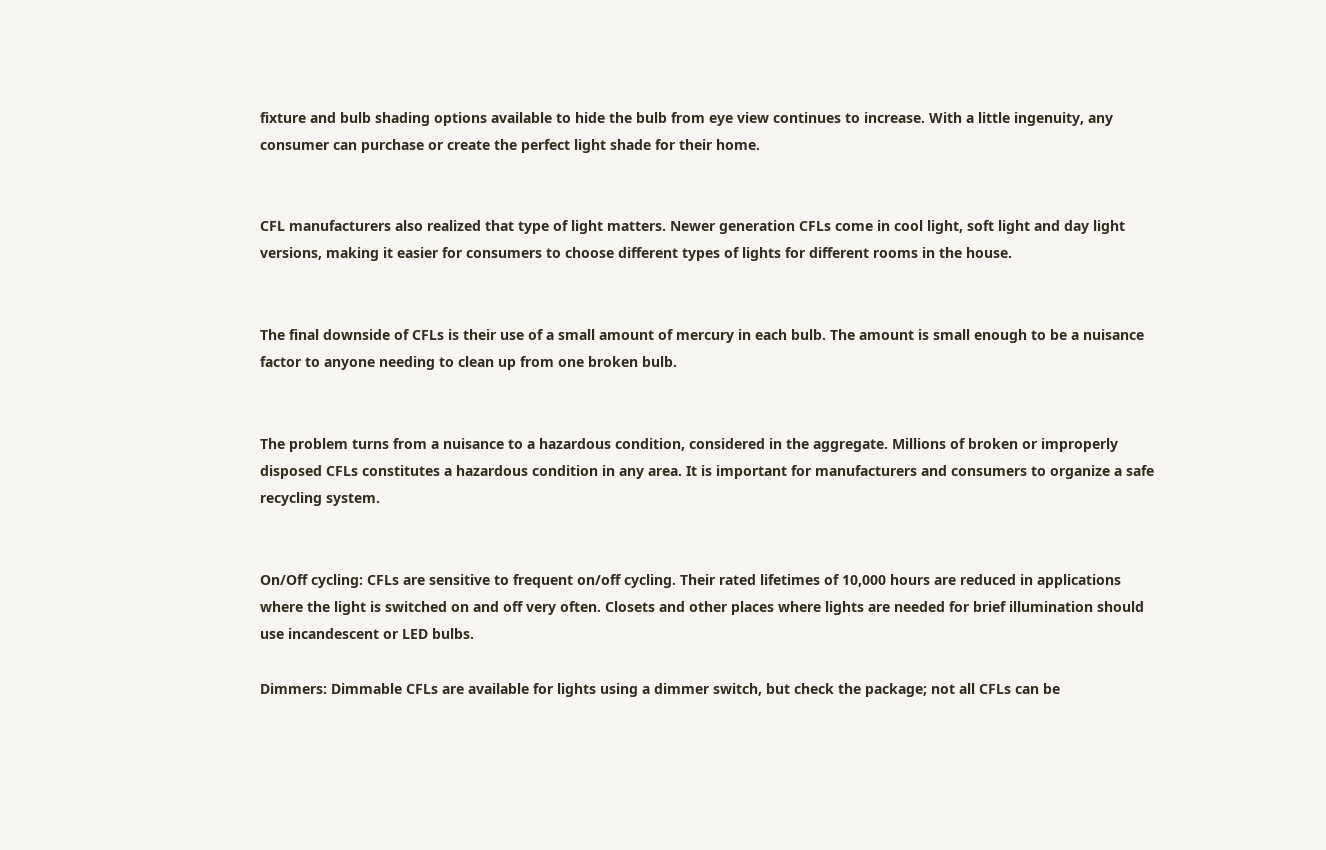fixture and bulb shading options available to hide the bulb from eye view continues to increase. With a little ingenuity, any consumer can purchase or create the perfect light shade for their home.


CFL manufacturers also realized that type of light matters. Newer generation CFLs come in cool light, soft light and day light versions, making it easier for consumers to choose different types of lights for different rooms in the house.


The final downside of CFLs is their use of a small amount of mercury in each bulb. The amount is small enough to be a nuisance factor to anyone needing to clean up from one broken bulb.


The problem turns from a nuisance to a hazardous condition, considered in the aggregate. Millions of broken or improperly disposed CFLs constitutes a hazardous condition in any area. It is important for manufacturers and consumers to organize a safe recycling system.


On/Off cycling: CFLs are sensitive to frequent on/off cycling. Their rated lifetimes of 10,000 hours are reduced in applications where the light is switched on and off very often. Closets and other places where lights are needed for brief illumination should use incandescent or LED bulbs.

Dimmers: Dimmable CFLs are available for lights using a dimmer switch, but check the package; not all CFLs can be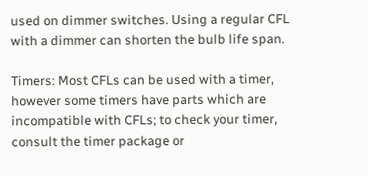used on dimmer switches. Using a regular CFL with a dimmer can shorten the bulb life span.

Timers: Most CFLs can be used with a timer, however some timers have parts which are incompatible with CFLs; to check your timer, consult the timer package or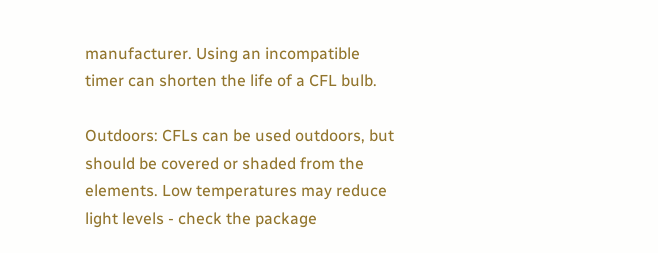manufacturer. Using an incompatible timer can shorten the life of a CFL bulb.

Outdoors: CFLs can be used outdoors, but should be covered or shaded from the elements. Low temperatures may reduce light levels - check the package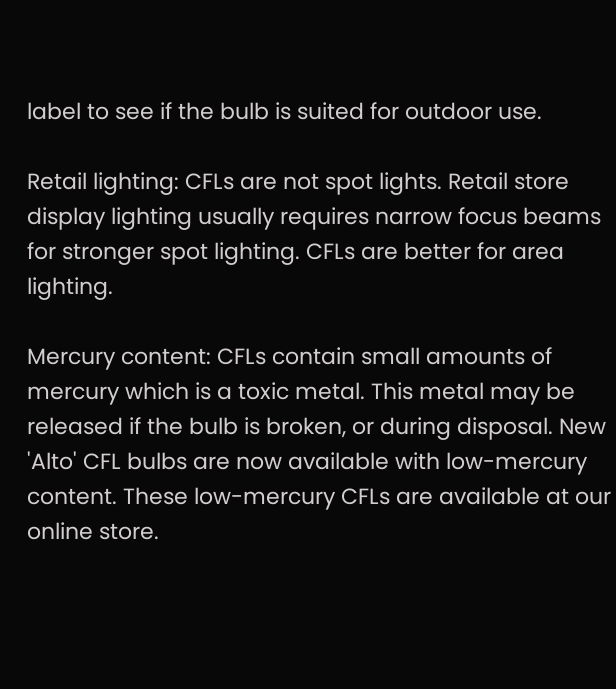label to see if the bulb is suited for outdoor use.

Retail lighting: CFLs are not spot lights. Retail store display lighting usually requires narrow focus beams for stronger spot lighting. CFLs are better for area lighting.

Mercury content: CFLs contain small amounts of mercury which is a toxic metal. This metal may be released if the bulb is broken, or during disposal. New 'Alto' CFL bulbs are now available with low-mercury content. These low-mercury CFLs are available at our online store.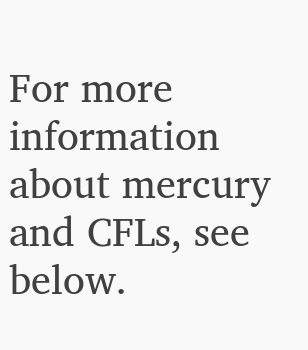For more information about mercury and CFLs, see below.